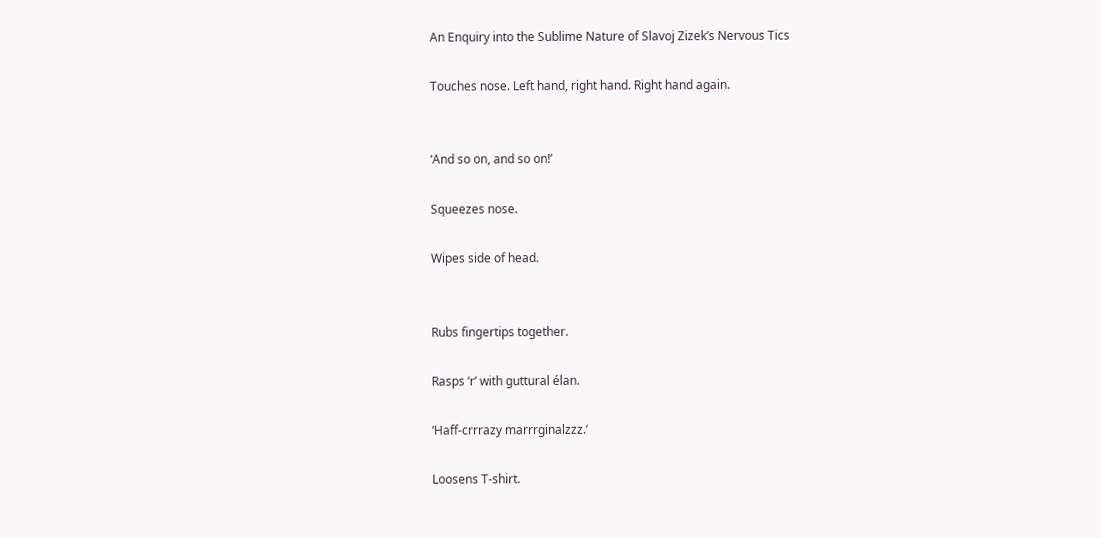An Enquiry into the Sublime Nature of Slavoj Zizek’s Nervous Tics

Touches nose. Left hand, right hand. Right hand again.


‘And so on, and so on!’

Squeezes nose.

Wipes side of head.


Rubs fingertips together.

Rasps ‘r’ with guttural élan.

‘Haff-crrrazy marrrginalzzz.’

Loosens T-shirt.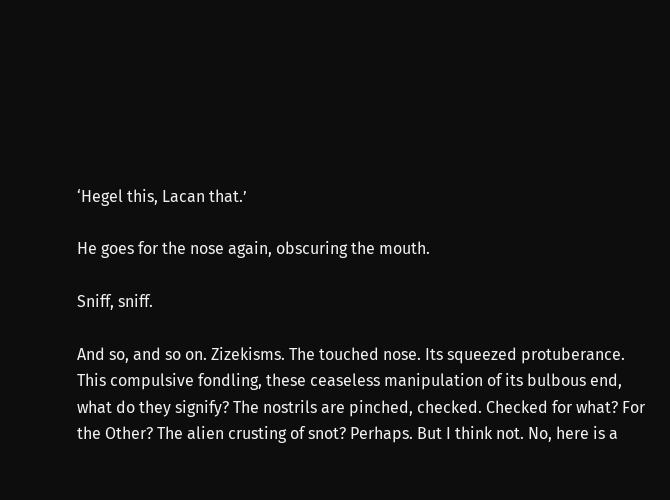‘Hegel this, Lacan that.’

He goes for the nose again, obscuring the mouth.

Sniff, sniff.

And so, and so on. Zizekisms. The touched nose. Its squeezed protuberance. This compulsive fondling, these ceaseless manipulation of its bulbous end, what do they signify? The nostrils are pinched, checked. Checked for what? For the Other? The alien crusting of snot? Perhaps. But I think not. No, here is a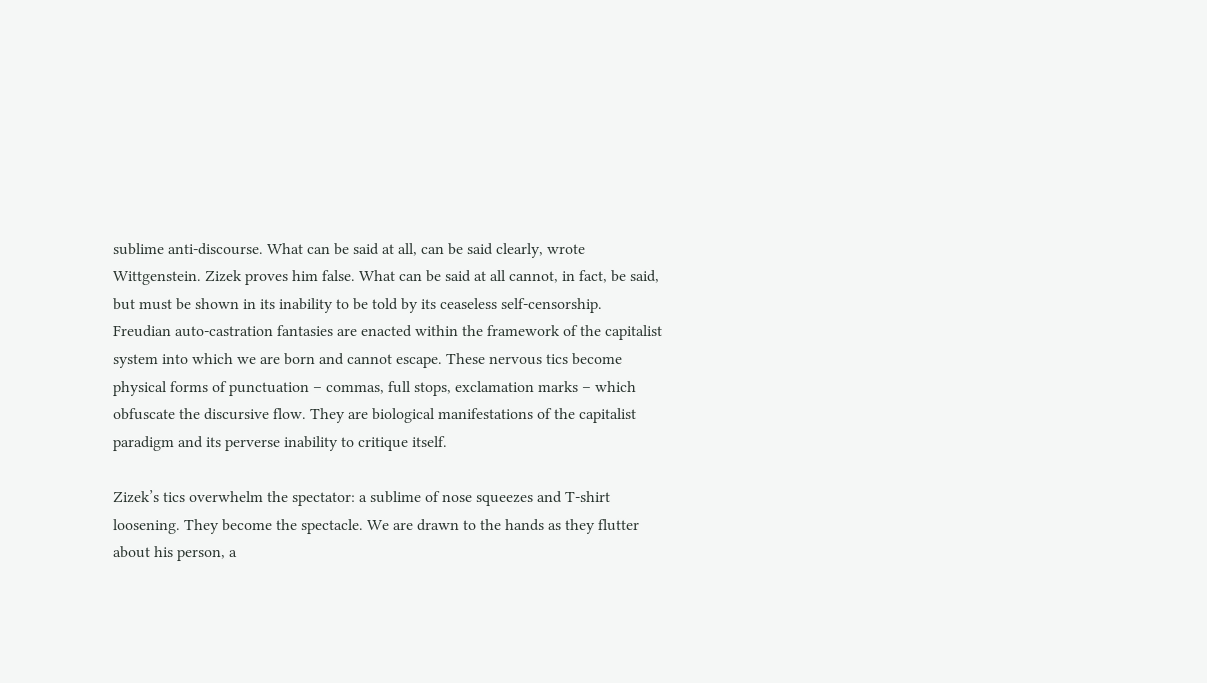sublime anti-discourse. What can be said at all, can be said clearly, wrote Wittgenstein. Zizek proves him false. What can be said at all cannot, in fact, be said, but must be shown in its inability to be told by its ceaseless self-censorship. Freudian auto-castration fantasies are enacted within the framework of the capitalist system into which we are born and cannot escape. These nervous tics become physical forms of punctuation – commas, full stops, exclamation marks – which obfuscate the discursive flow. They are biological manifestations of the capitalist paradigm and its perverse inability to critique itself.

Zizek’s tics overwhelm the spectator: a sublime of nose squeezes and T-shirt loosening. They become the spectacle. We are drawn to the hands as they flutter about his person, a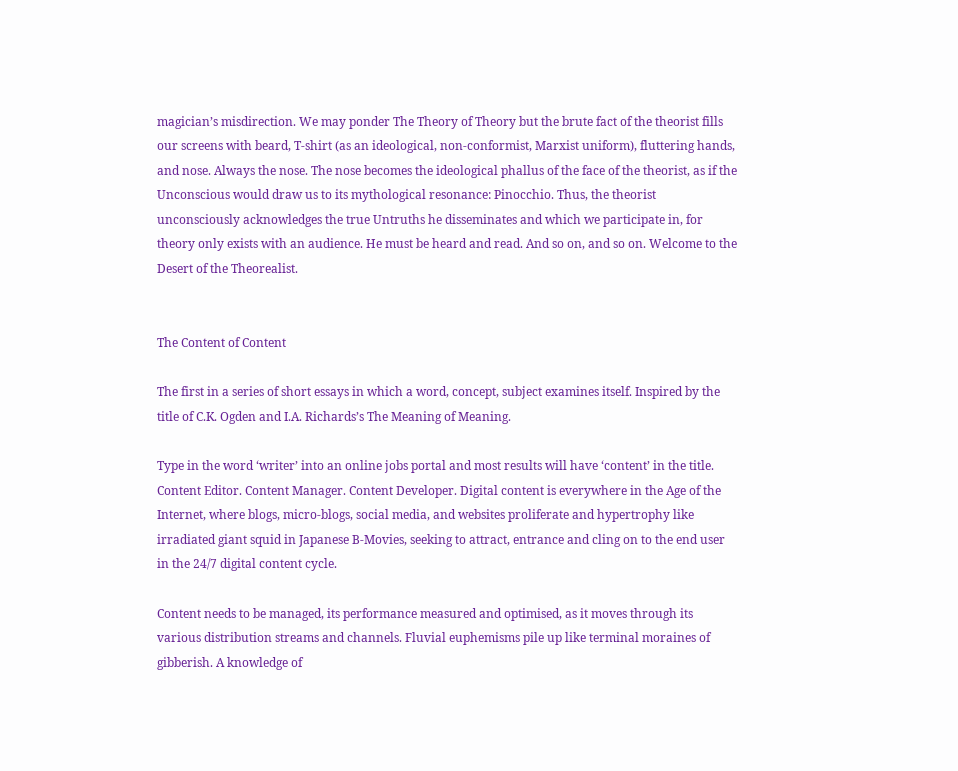magician’s misdirection. We may ponder The Theory of Theory but the brute fact of the theorist fills our screens with beard, T-shirt (as an ideological, non-conformist, Marxist uniform), fluttering hands, and nose. Always the nose. The nose becomes the ideological phallus of the face of the theorist, as if the Unconscious would draw us to its mythological resonance: Pinocchio. Thus, the theorist unconsciously acknowledges the true Untruths he disseminates and which we participate in, for theory only exists with an audience. He must be heard and read. And so on, and so on. Welcome to the Desert of the Theorealist.


The Content of Content

The first in a series of short essays in which a word, concept, subject examines itself. Inspired by the title of C.K. Ogden and I.A. Richards’s The Meaning of Meaning.

Type in the word ‘writer’ into an online jobs portal and most results will have ‘content’ in the title. Content Editor. Content Manager. Content Developer. Digital content is everywhere in the Age of the Internet, where blogs, micro-blogs, social media, and websites proliferate and hypertrophy like irradiated giant squid in Japanese B-Movies, seeking to attract, entrance and cling on to the end user in the 24/7 digital content cycle.

Content needs to be managed, its performance measured and optimised, as it moves through its various distribution streams and channels. Fluvial euphemisms pile up like terminal moraines of gibberish. A knowledge of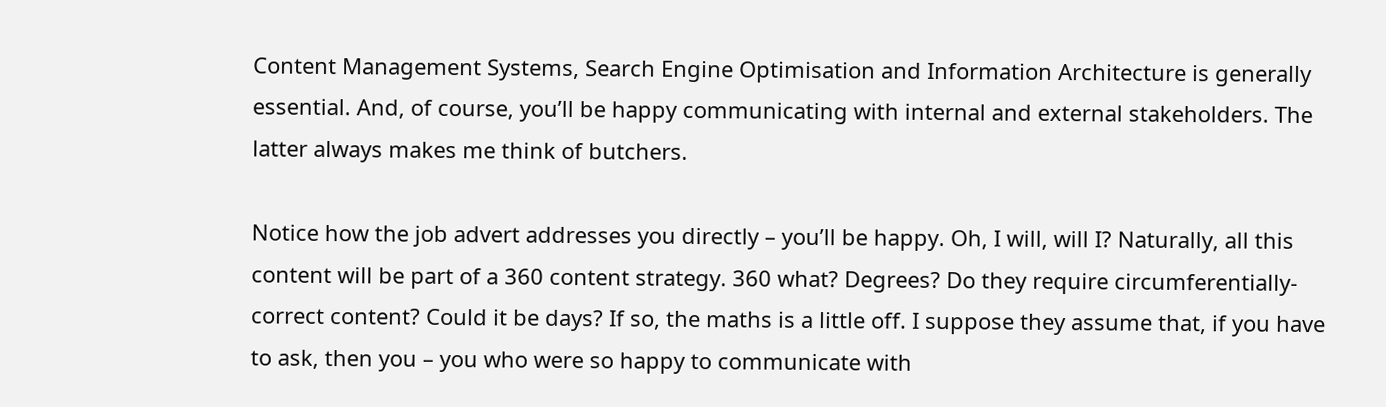Content Management Systems, Search Engine Optimisation and Information Architecture is generally essential. And, of course, you’ll be happy communicating with internal and external stakeholders. The latter always makes me think of butchers.

Notice how the job advert addresses you directly – you’ll be happy. Oh, I will, will I? Naturally, all this content will be part of a 360 content strategy. 360 what? Degrees? Do they require circumferentially-correct content? Could it be days? If so, the maths is a little off. I suppose they assume that, if you have to ask, then you – you who were so happy to communicate with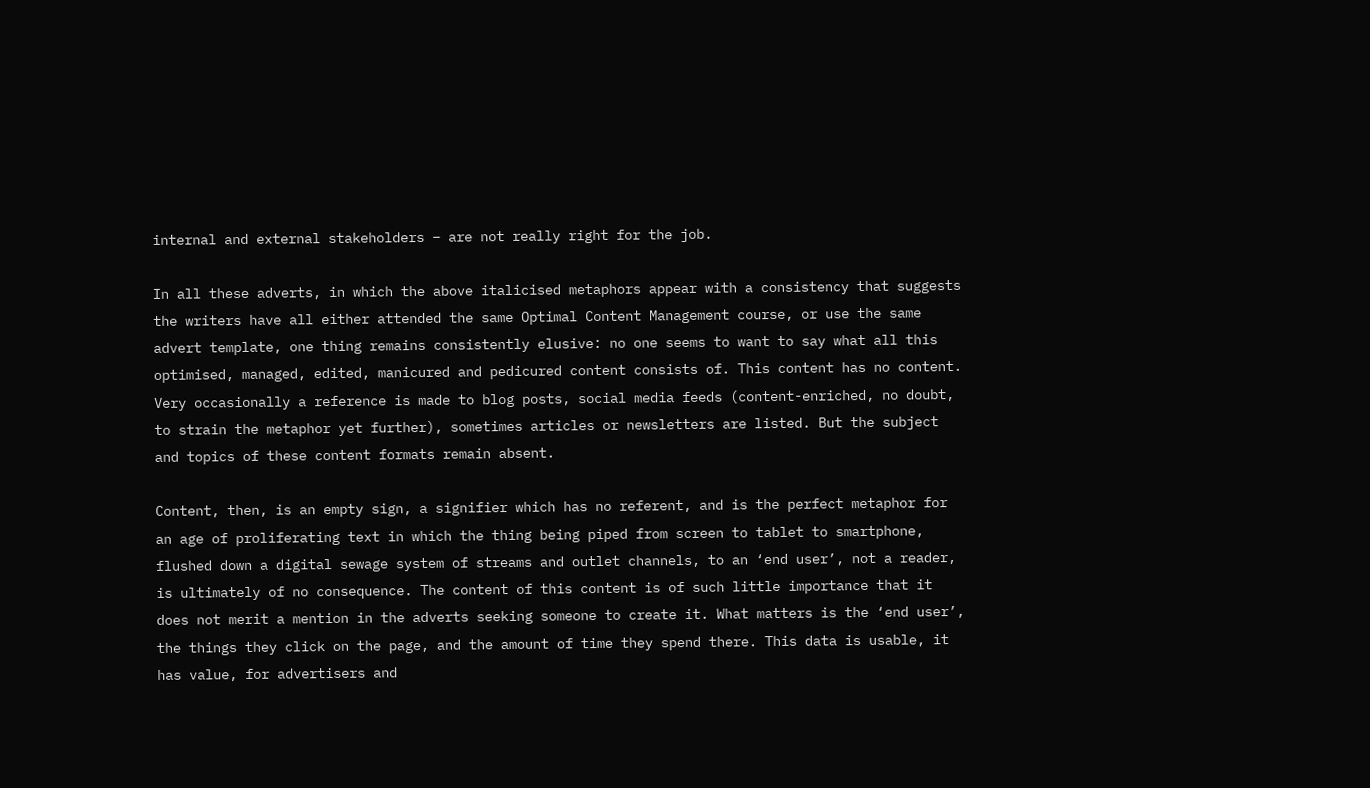internal and external stakeholders – are not really right for the job.

In all these adverts, in which the above italicised metaphors appear with a consistency that suggests the writers have all either attended the same Optimal Content Management course, or use the same advert template, one thing remains consistently elusive: no one seems to want to say what all this optimised, managed, edited, manicured and pedicured content consists of. This content has no content. Very occasionally a reference is made to blog posts, social media feeds (content-enriched, no doubt, to strain the metaphor yet further), sometimes articles or newsletters are listed. But the subject and topics of these content formats remain absent.

Content, then, is an empty sign, a signifier which has no referent, and is the perfect metaphor for an age of proliferating text in which the thing being piped from screen to tablet to smartphone, flushed down a digital sewage system of streams and outlet channels, to an ‘end user’, not a reader, is ultimately of no consequence. The content of this content is of such little importance that it does not merit a mention in the adverts seeking someone to create it. What matters is the ‘end user’, the things they click on the page, and the amount of time they spend there. This data is usable, it has value, for advertisers and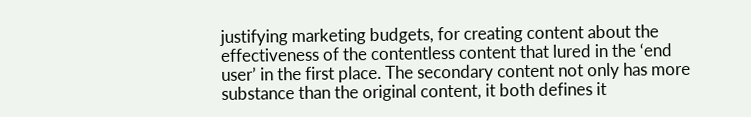justifying marketing budgets, for creating content about the effectiveness of the contentless content that lured in the ‘end user’ in the first place. The secondary content not only has more substance than the original content, it both defines it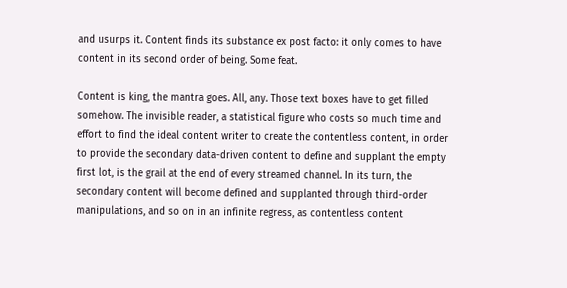and usurps it. Content finds its substance ex post facto: it only comes to have content in its second order of being. Some feat.

Content is king, the mantra goes. All, any. Those text boxes have to get filled somehow. The invisible reader, a statistical figure who costs so much time and effort to find the ideal content writer to create the contentless content, in order to provide the secondary data-driven content to define and supplant the empty first lot, is the grail at the end of every streamed channel. In its turn, the secondary content will become defined and supplanted through third-order manipulations, and so on in an infinite regress, as contentless content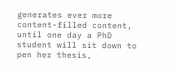generates ever more content-filled content, until one day a PhD student will sit down to pen her thesis,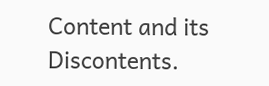Content and its Discontents.